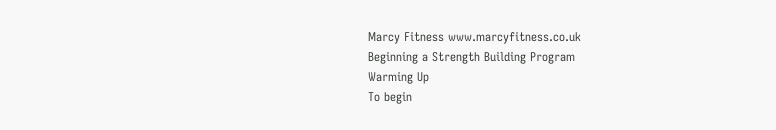Marcy Fitness www.marcyfitness.co.uk
Beginning a Strength Building Program
Warming Up
To begin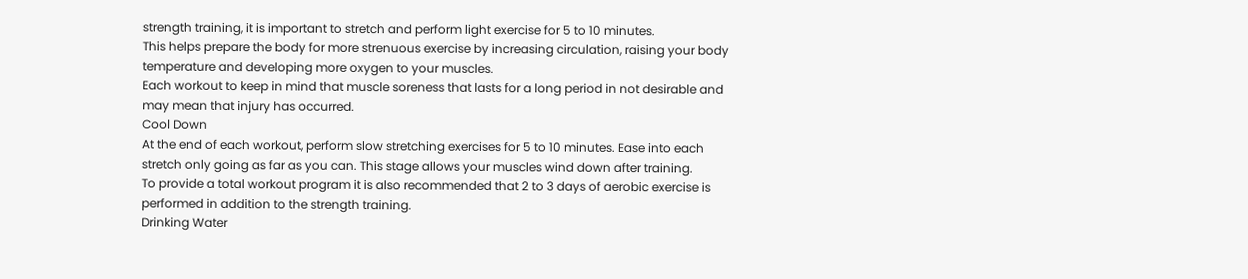strength training, it is important to stretch and perform light exercise for 5 to 10 minutes.
This helps prepare the body for more strenuous exercise by increasing circulation, raising your body
temperature and developing more oxygen to your muscles.
Each workout to keep in mind that muscle soreness that lasts for a long period in not desirable and
may mean that injury has occurred.
Cool Down
At the end of each workout, perform slow stretching exercises for 5 to 10 minutes. Ease into each
stretch only going as far as you can. This stage allows your muscles wind down after training.
To provide a total workout program it is also recommended that 2 to 3 days of aerobic exercise is
performed in addition to the strength training.
Drinking Water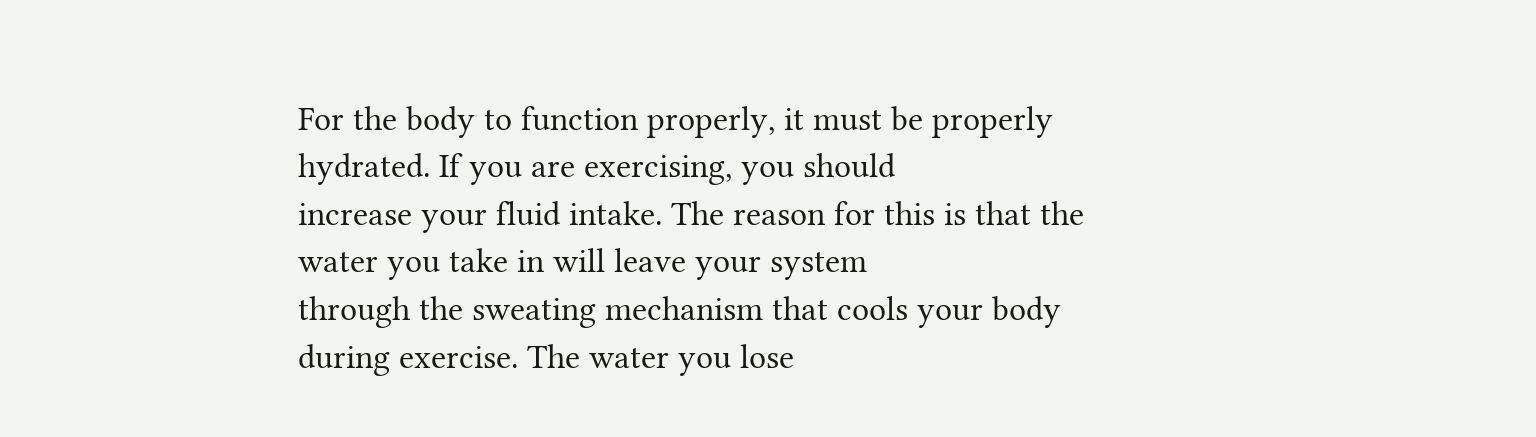For the body to function properly, it must be properly hydrated. If you are exercising, you should
increase your fluid intake. The reason for this is that the water you take in will leave your system
through the sweating mechanism that cools your body during exercise. The water you lose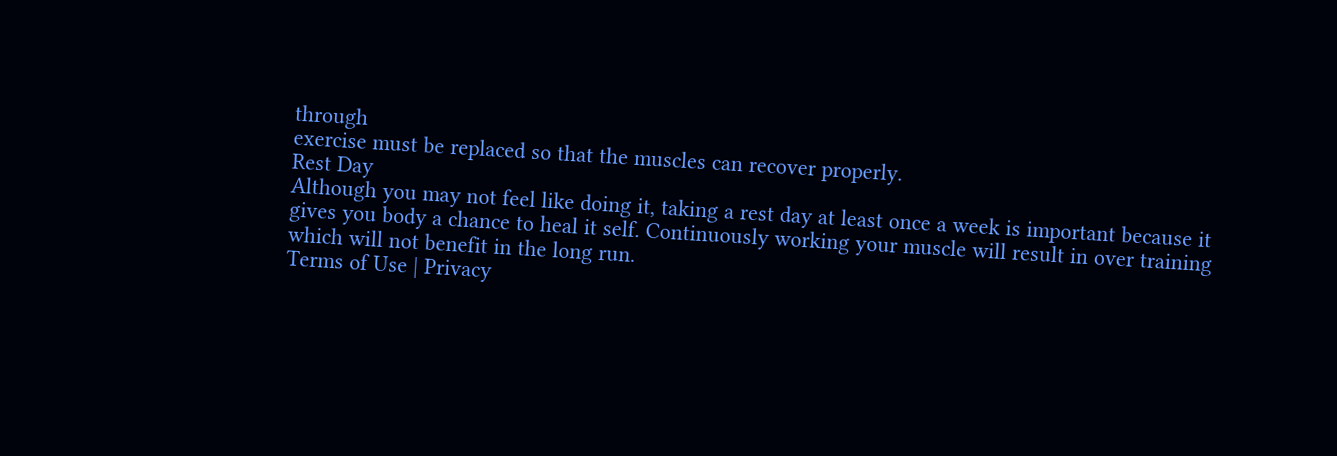through
exercise must be replaced so that the muscles can recover properly.
Rest Day
Although you may not feel like doing it, taking a rest day at least once a week is important because it
gives you body a chance to heal it self. Continuously working your muscle will result in over training
which will not benefit in the long run.
Terms of Use | Privacy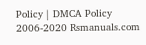Policy | DMCA Policy
2006-2020 Rsmanuals.com